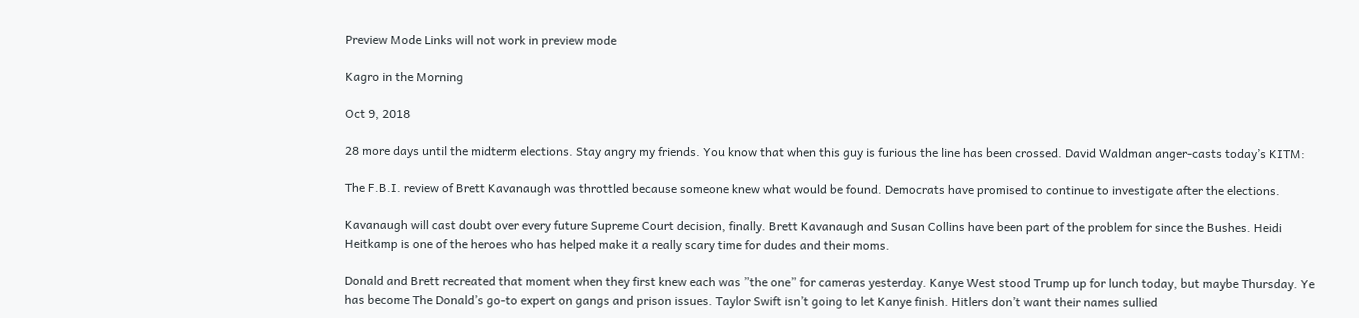Preview Mode Links will not work in preview mode

Kagro in the Morning

Oct 9, 2018

28 more days until the midterm elections. Stay angry my friends. You know that when this guy is furious the line has been crossed. David Waldman anger-casts today’s KITM:

The F.B.I. review of Brett Kavanaugh was throttled because someone knew what would be found. Democrats have promised to continue to investigate after the elections.

Kavanaugh will cast doubt over every future Supreme Court decision, finally. Brett Kavanaugh and Susan Collins have been part of the problem for since the Bushes. Heidi Heitkamp is one of the heroes who has helped make it a really scary time for dudes and their moms.

Donald and Brett recreated that moment when they first knew each was ”the one” for cameras yesterday. Kanye West stood Trump up for lunch today, but maybe Thursday. Ye has become The Donald’s go-to expert on gangs and prison issues. Taylor Swift isn’t going to let Kanye finish. Hitlers don’t want their names sullied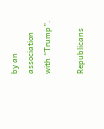by an association with “Trump”.

Republicans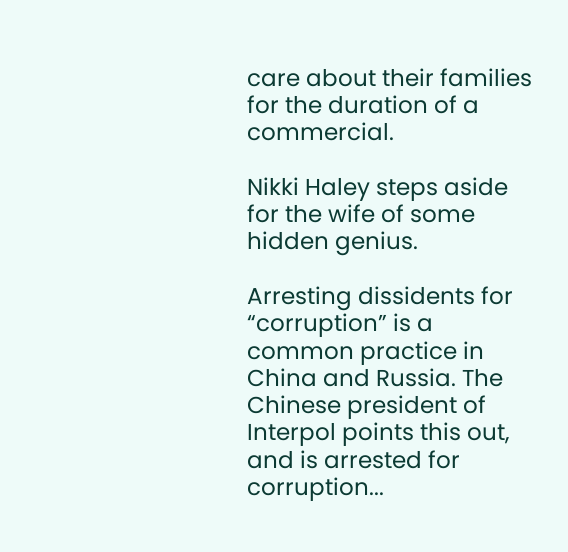care about their families for the duration of a commercial.

Nikki Haley steps aside for the wife of some hidden genius.

Arresting dissidents for “corruption” is a common practice in China and Russia. The Chinese president of Interpol points this out, and is arrested for corruption...